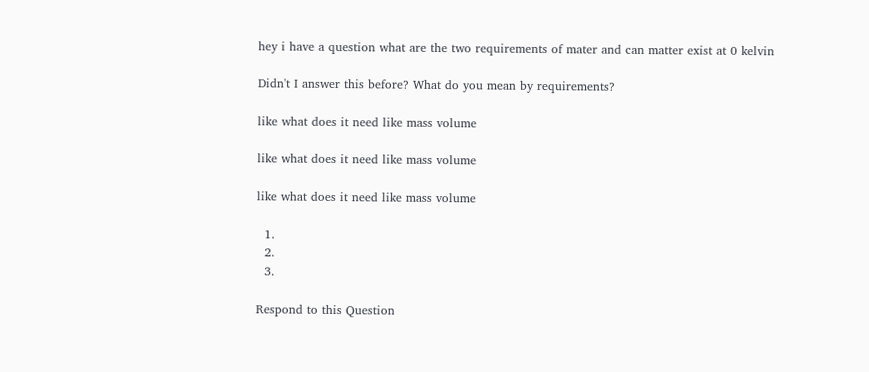hey i have a question what are the two requirements of mater and can matter exist at 0 kelvin

Didn't I answer this before? What do you mean by requirements?

like what does it need like mass volume

like what does it need like mass volume

like what does it need like mass volume

  1.
  2.
  3.

Respond to this Question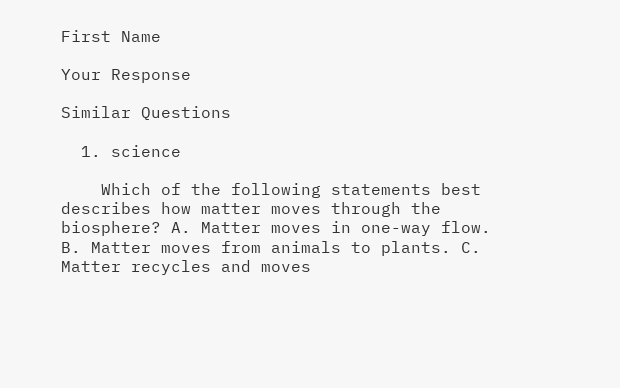First Name

Your Response

Similar Questions

  1. science

    Which of the following statements best describes how matter moves through the biosphere? A. Matter moves in one-way flow. B. Matter moves from animals to plants. C. Matter recycles and moves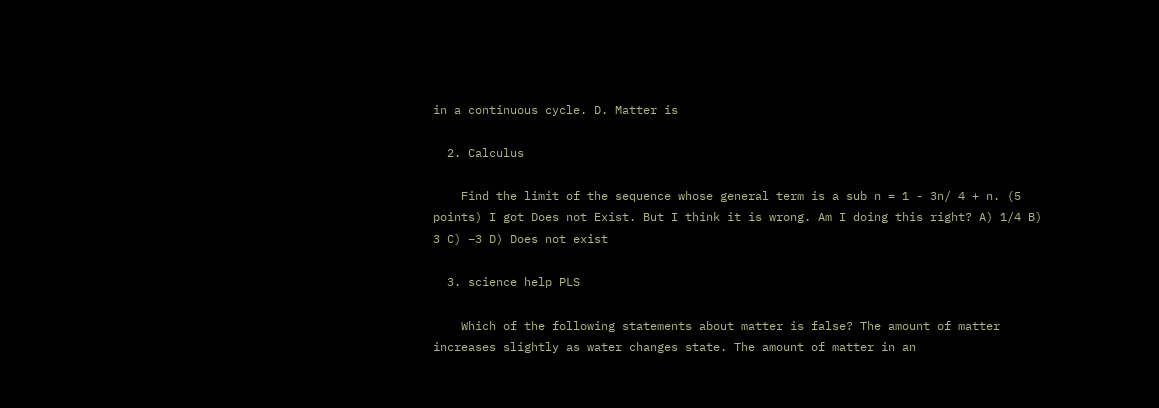in a continuous cycle. D. Matter is

  2. Calculus

    Find the limit of the sequence whose general term is a sub n = 1 - 3n/ 4 + n. (5 points) I got Does not Exist. But I think it is wrong. Am I doing this right? A) 1/4 B) 3 C) −3 D) Does not exist

  3. science help PLS

    Which of the following statements about matter is false? The amount of matter increases slightly as water changes state. The amount of matter in an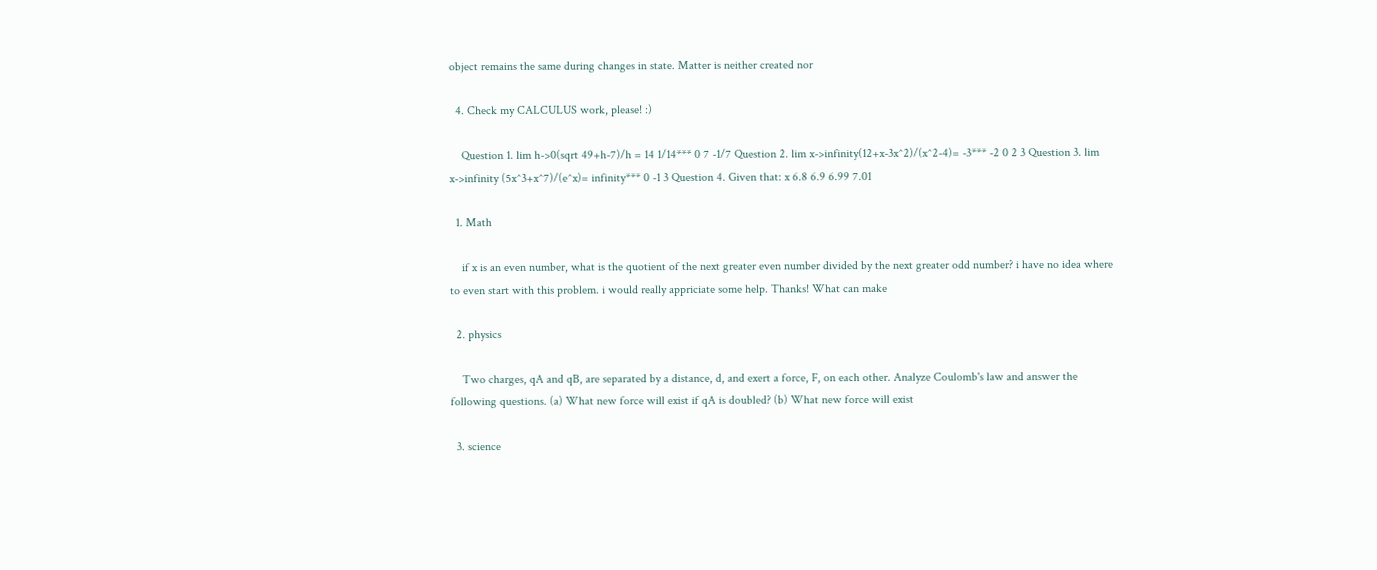object remains the same during changes in state. Matter is neither created nor

  4. Check my CALCULUS work, please! :)

    Question 1. lim h->0(sqrt 49+h-7)/h = 14 1/14*** 0 7 -1/7 Question 2. lim x->infinity(12+x-3x^2)/(x^2-4)= -3*** -2 0 2 3 Question 3. lim x->infinity (5x^3+x^7)/(e^x)= infinity*** 0 -1 3 Question 4. Given that: x 6.8 6.9 6.99 7.01

  1. Math

    if x is an even number, what is the quotient of the next greater even number divided by the next greater odd number? i have no idea where to even start with this problem. i would really appriciate some help. Thanks! What can make

  2. physics

    Two charges, qA and qB, are separated by a distance, d, and exert a force, F, on each other. Analyze Coulomb's law and answer the following questions. (a) What new force will exist if qA is doubled? (b) What new force will exist

  3. science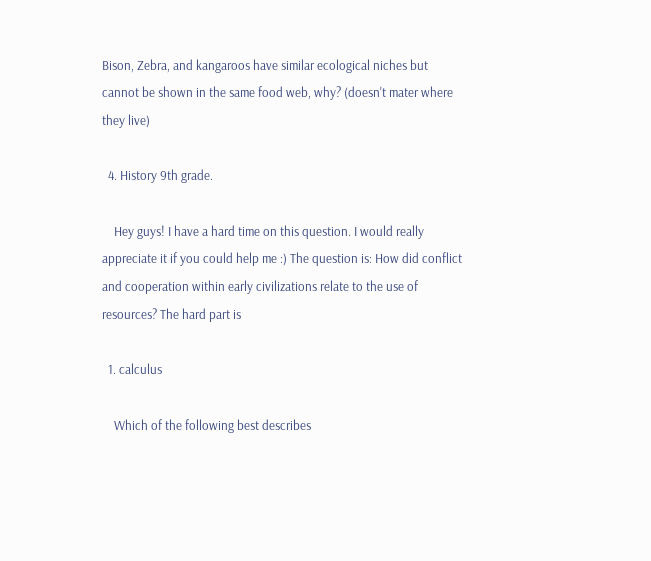Bison, Zebra, and kangaroos have similar ecological niches but cannot be shown in the same food web, why? (doesn't mater where they live)

  4. History 9th grade.

    Hey guys! I have a hard time on this question. I would really appreciate it if you could help me :) The question is: How did conflict and cooperation within early civilizations relate to the use of resources? The hard part is

  1. calculus

    Which of the following best describes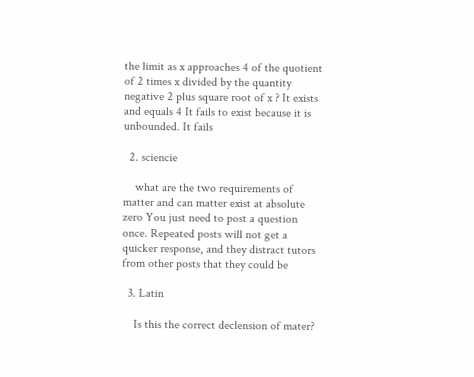the limit as x approaches 4 of the quotient of 2 times x divided by the quantity negative 2 plus square root of x ? It exists and equals 4 It fails to exist because it is unbounded. It fails

  2. sciencie

    what are the two requirements of matter and can matter exist at absolute zero You just need to post a question once. Repeated posts will not get a quicker response, and they distract tutors from other posts that they could be

  3. Latin

    Is this the correct declension of mater?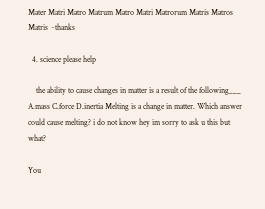Mater Matri Matro Matrum Matro Matri Matrorum Matris Matros Matris ~thanks

  4. science please help

    the ability to cause changes in matter is a result of the following___ A.mass C.force D.inertia Melting is a change in matter. Which answer could cause melting? i do not know hey im sorry to ask u this but what?

You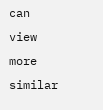can view more similar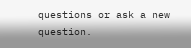questions or ask a new question.